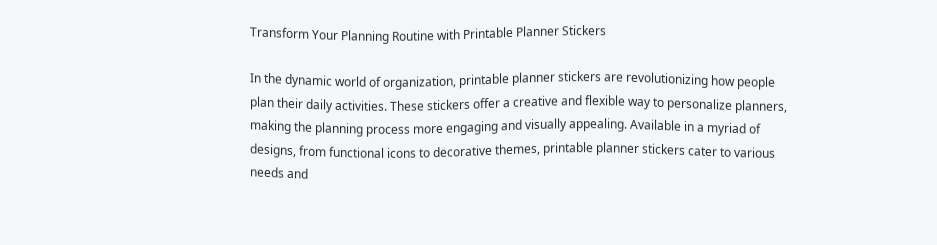Transform Your Planning Routine with Printable Planner Stickers

In the dynamic world of organization, printable planner stickers are revolutionizing how people plan their daily activities. These stickers offer a creative and flexible way to personalize planners, making the planning process more engaging and visually appealing. Available in a myriad of designs, from functional icons to decorative themes, printable planner stickers cater to various needs and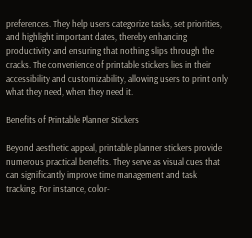preferences. They help users categorize tasks, set priorities, and highlight important dates, thereby enhancing productivity and ensuring that nothing slips through the cracks. The convenience of printable stickers lies in their accessibility and customizability, allowing users to print only what they need, when they need it.

Benefits of Printable Planner Stickers

Beyond aesthetic appeal, printable planner stickers provide numerous practical benefits. They serve as visual cues that can significantly improve time management and task tracking. For instance, color-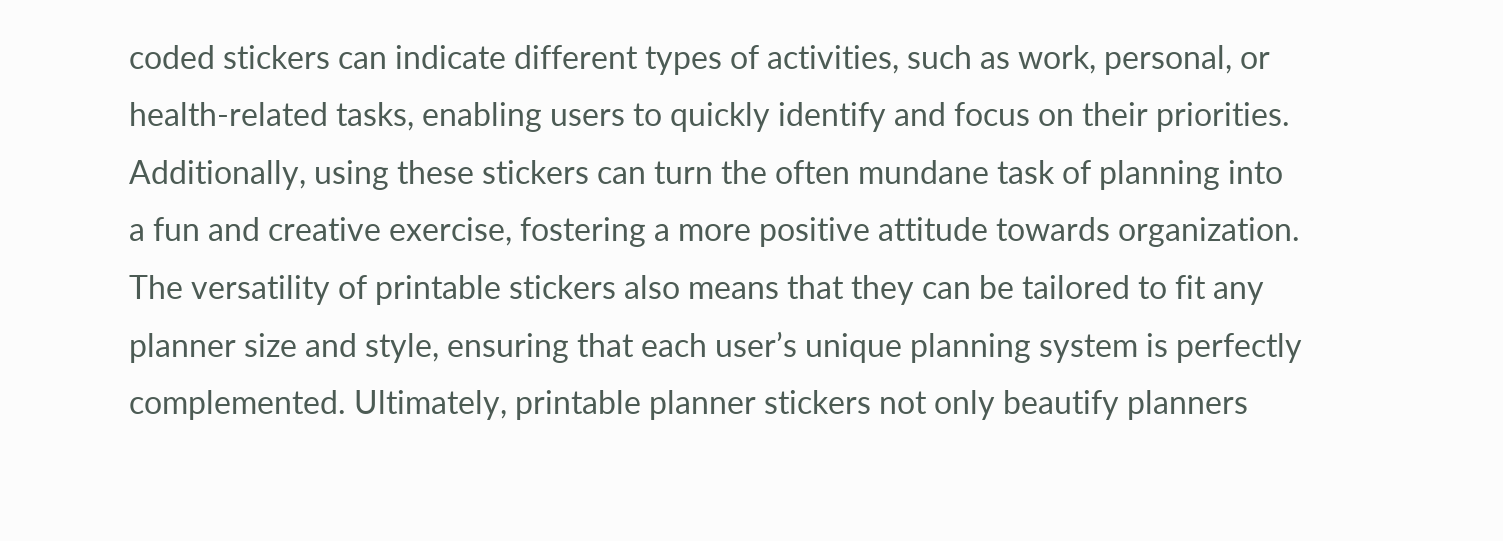coded stickers can indicate different types of activities, such as work, personal, or health-related tasks, enabling users to quickly identify and focus on their priorities. Additionally, using these stickers can turn the often mundane task of planning into a fun and creative exercise, fostering a more positive attitude towards organization. The versatility of printable stickers also means that they can be tailored to fit any planner size and style, ensuring that each user’s unique planning system is perfectly complemented. Ultimately, printable planner stickers not only beautify planners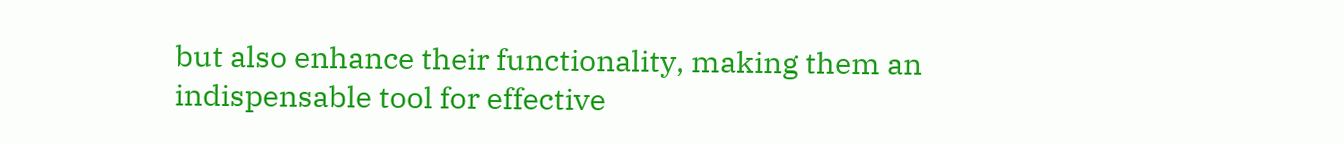but also enhance their functionality, making them an indispensable tool for effective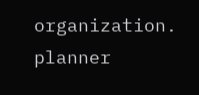organization. planner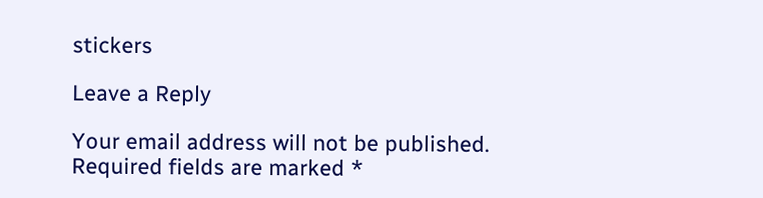stickers

Leave a Reply

Your email address will not be published. Required fields are marked *